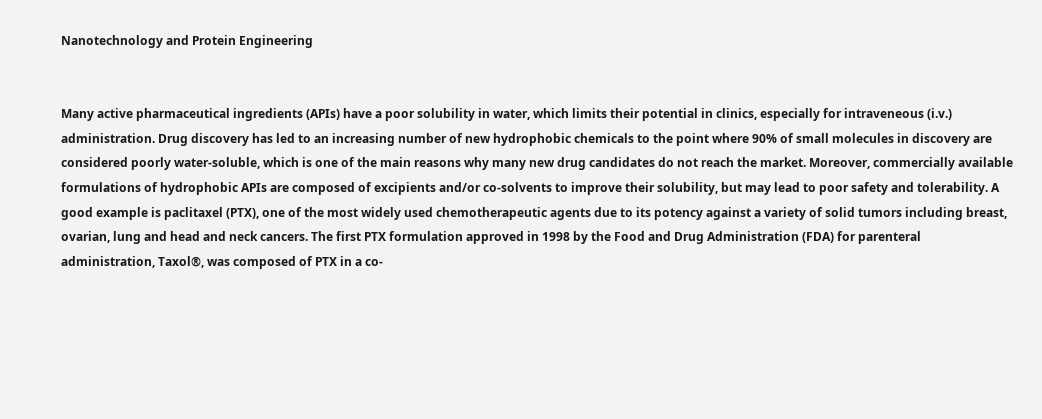Nanotechnology and Protein Engineering


Many active pharmaceutical ingredients (APIs) have a poor solubility in water, which limits their potential in clinics, especially for intraveneous (i.v.) administration. Drug discovery has led to an increasing number of new hydrophobic chemicals to the point where 90% of small molecules in discovery are considered poorly water-soluble, which is one of the main reasons why many new drug candidates do not reach the market. Moreover, commercially available formulations of hydrophobic APIs are composed of excipients and/or co-solvents to improve their solubility, but may lead to poor safety and tolerability. A good example is paclitaxel (PTX), one of the most widely used chemotherapeutic agents due to its potency against a variety of solid tumors including breast, ovarian, lung and head and neck cancers. The first PTX formulation approved in 1998 by the Food and Drug Administration (FDA) for parenteral administration, Taxol®, was composed of PTX in a co-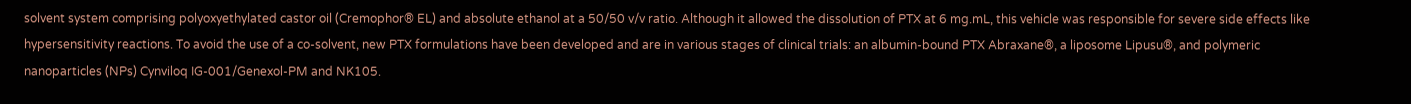solvent system comprising polyoxyethylated castor oil (Cremophor® EL) and absolute ethanol at a 50/50 v/v ratio. Although it allowed the dissolution of PTX at 6 mg.mL, this vehicle was responsible for severe side effects like hypersensitivity reactions. To avoid the use of a co-solvent, new PTX formulations have been developed and are in various stages of clinical trials: an albumin-bound PTX Abraxane®, a liposome Lipusu®, and polymeric nanoparticles (NPs) Cynviloq IG-001/Genexol-PM and NK105.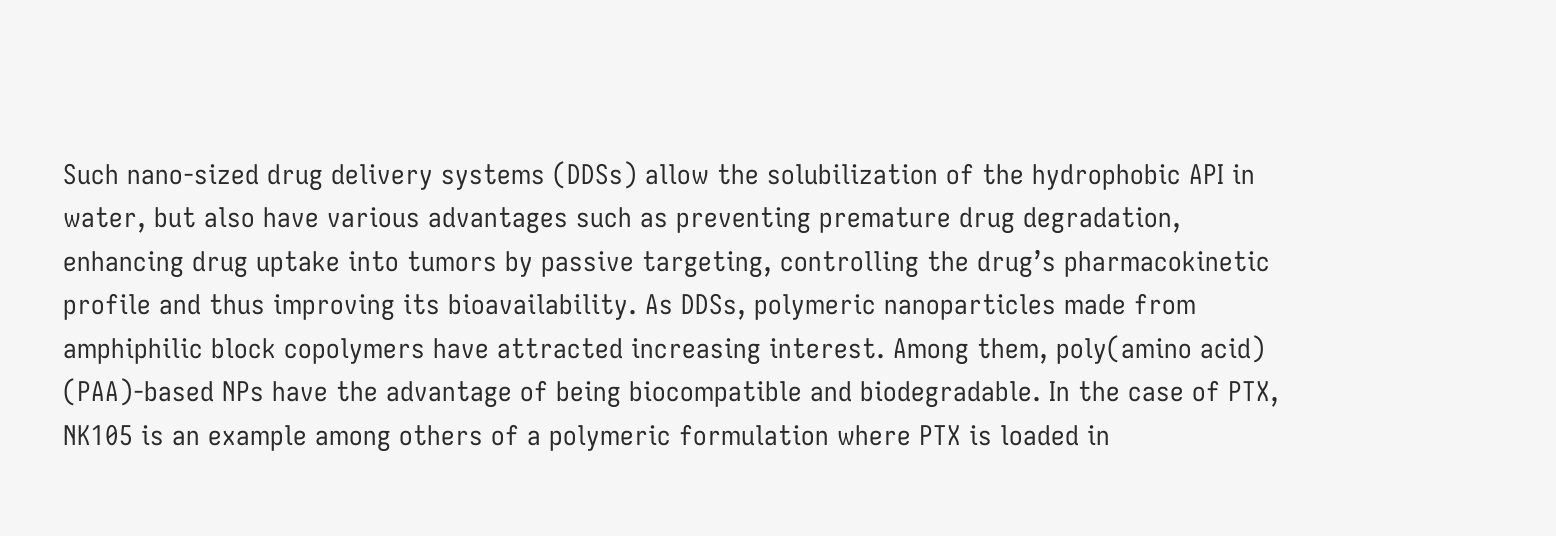Such nano-sized drug delivery systems (DDSs) allow the solubilization of the hydrophobic API in water, but also have various advantages such as preventing premature drug degradation, enhancing drug uptake into tumors by passive targeting, controlling the drug’s pharmacokinetic profile and thus improving its bioavailability. As DDSs, polymeric nanoparticles made from amphiphilic block copolymers have attracted increasing interest. Among them, poly(amino acid) (PAA)-based NPs have the advantage of being biocompatible and biodegradable. In the case of PTX, NK105 is an example among others of a polymeric formulation where PTX is loaded in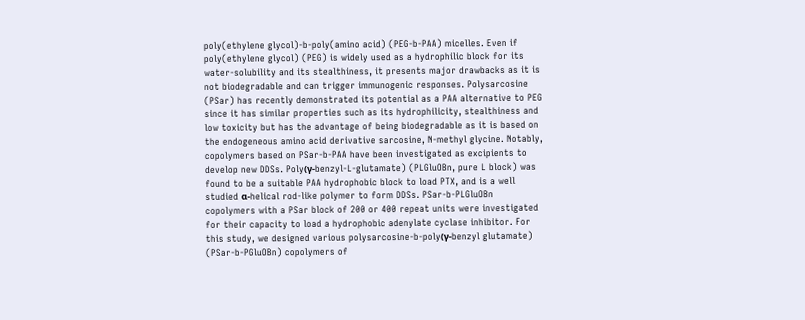poly(ethylene glycol)-b-poly(amino acid) (PEG-b-PAA) micelles. Even if poly(ethylene glycol) (PEG) is widely used as a hydrophilic block for its water-solubility and its stealthiness, it presents major drawbacks as it is not biodegradable and can trigger immunogenic responses. Polysarcosine (PSar) has recently demonstrated its potential as a PAA alternative to PEG since it has similar properties such as its hydrophilicity, stealthiness and low toxicity but has the advantage of being biodegradable as it is based on the endogeneous amino acid derivative sarcosine, N-methyl glycine. Notably, copolymers based on PSar-b-PAA have been investigated as excipients to develop new DDSs. Poly(γ-benzyl-L-glutamate) (PLGluOBn, pure L block) was found to be a suitable PAA hydrophobic block to load PTX, and is a well studied α-helical rod-like polymer to form DDSs. PSar-b-PLGluOBn copolymers with a PSar block of 200 or 400 repeat units were investigated for their capacity to load a hydrophobic adenylate cyclase inhibitor. For this study, we designed various polysarcosine-b-poly(γ-benzyl glutamate) (PSar-b-PGluOBn) copolymers of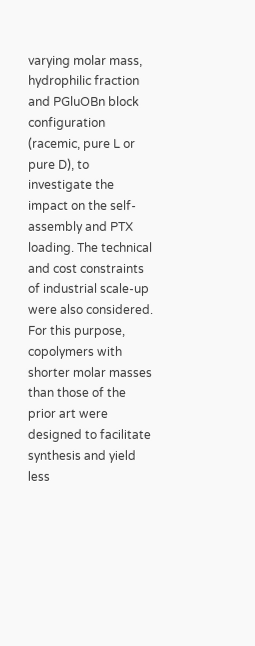varying molar mass, hydrophilic fraction and PGluOBn block configuration (racemic, pure L or pure D), to investigate the impact on the self-assembly and PTX loading. The technical and cost constraints of industrial scale-up were also considered. For this purpose, copolymers with shorter molar masses than those of the prior art were designed to facilitate synthesis and yield less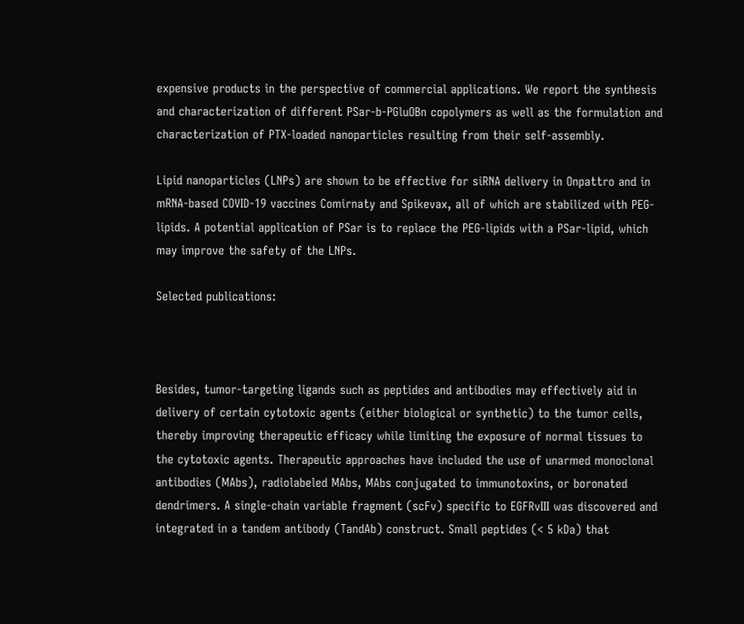expensive products in the perspective of commercial applications. We report the synthesis and characterization of different PSar-b-PGluOBn copolymers as well as the formulation and characterization of PTX-loaded nanoparticles resulting from their self-assembly.

Lipid nanoparticles (LNPs) are shown to be effective for siRNA delivery in Onpattro and in mRNA-based COVID-19 vaccines Comirnaty and Spikevax, all of which are stabilized with PEG-lipids. A potential application of PSar is to replace the PEG-lipids with a PSar-lipid, which may improve the safety of the LNPs.

Selected publications:



Besides, tumor-targeting ligands such as peptides and antibodies may effectively aid in delivery of certain cytotoxic agents (either biological or synthetic) to the tumor cells, thereby improving therapeutic efficacy while limiting the exposure of normal tissues to the cytotoxic agents. Therapeutic approaches have included the use of unarmed monoclonal antibodies (MAbs), radiolabeled MAbs, MAbs conjugated to immunotoxins, or boronated dendrimers. A single-chain variable fragment (scFv) specific to EGFRvIII was discovered and integrated in a tandem antibody (TandAb) construct. Small peptides (< 5 kDa) that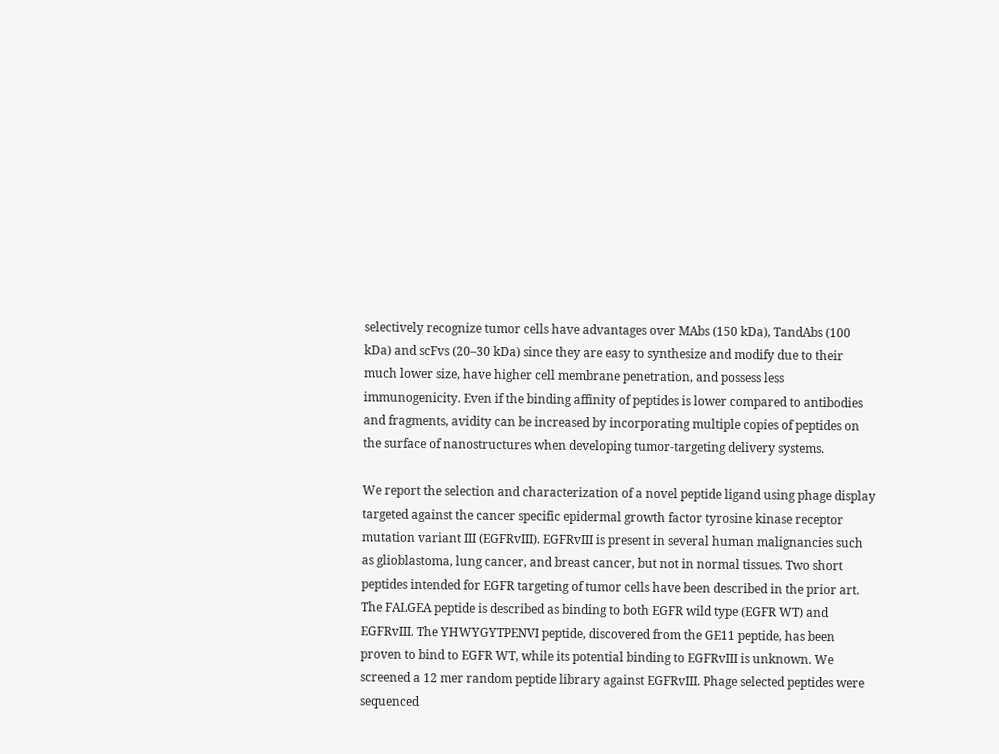selectively recognize tumor cells have advantages over MAbs (150 kDa), TandAbs (100 kDa) and scFvs (20–30 kDa) since they are easy to synthesize and modify due to their much lower size, have higher cell membrane penetration, and possess less immunogenicity. Even if the binding affinity of peptides is lower compared to antibodies and fragments, avidity can be increased by incorporating multiple copies of peptides on the surface of nanostructures when developing tumor-targeting delivery systems.

We report the selection and characterization of a novel peptide ligand using phage display targeted against the cancer specific epidermal growth factor tyrosine kinase receptor mutation variant III (EGFRvIII). EGFRvIII is present in several human malignancies such as glioblastoma, lung cancer, and breast cancer, but not in normal tissues. Two short peptides intended for EGFR targeting of tumor cells have been described in the prior art. The FALGEA peptide is described as binding to both EGFR wild type (EGFR WT) and EGFRvIII. The YHWYGYTPENVI peptide, discovered from the GE11 peptide, has been proven to bind to EGFR WT, while its potential binding to EGFRvIII is unknown. We screened a 12 mer random peptide library against EGFRvIII. Phage selected peptides were sequenced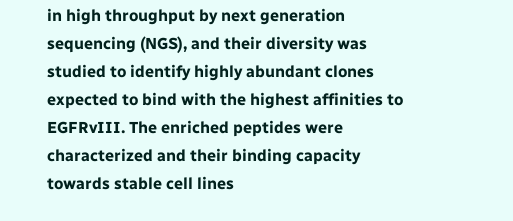in high throughput by next generation sequencing (NGS), and their diversity was studied to identify highly abundant clones expected to bind with the highest affinities to EGFRvIII. The enriched peptides were characterized and their binding capacity towards stable cell lines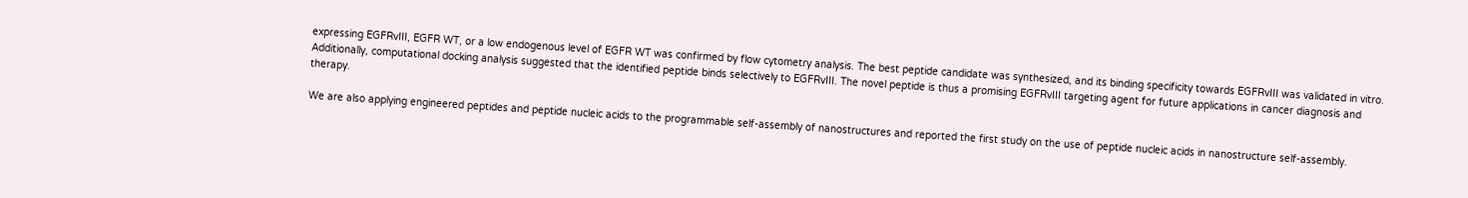expressing EGFRvIII, EGFR WT, or a low endogenous level of EGFR WT was confirmed by flow cytometry analysis. The best peptide candidate was synthesized, and its binding specificity towards EGFRvIII was validated in vitro. Additionally, computational docking analysis suggested that the identified peptide binds selectively to EGFRvIII. The novel peptide is thus a promising EGFRvIII targeting agent for future applications in cancer diagnosis and therapy.

We are also applying engineered peptides and peptide nucleic acids to the programmable self-assembly of nanostructures and reported the first study on the use of peptide nucleic acids in nanostructure self-assembly.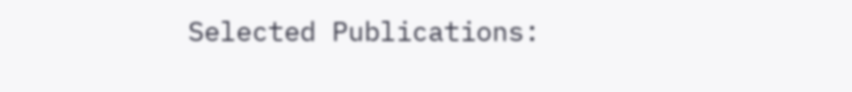Selected Publications: